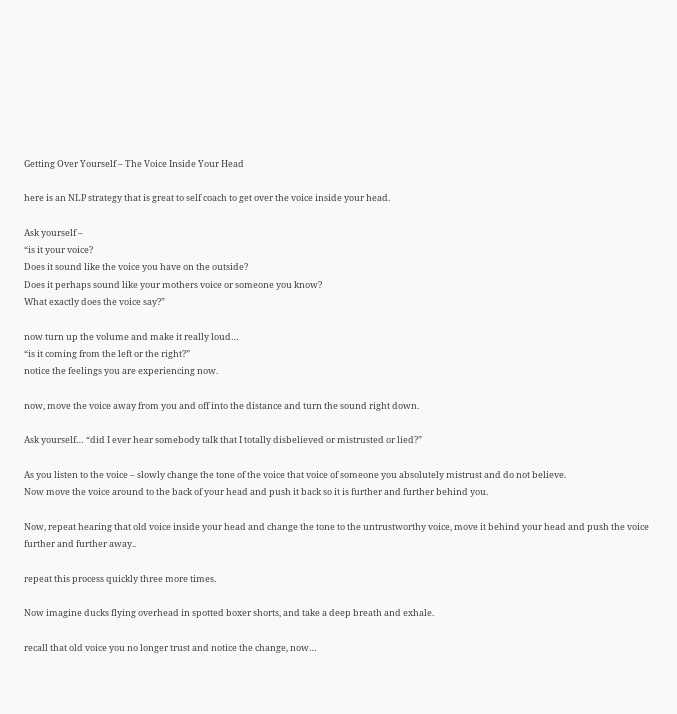Getting Over Yourself – The Voice Inside Your Head

here is an NLP strategy that is great to self coach to get over the voice inside your head.

Ask yourself –
“is it your voice?
Does it sound like the voice you have on the outside?
Does it perhaps sound like your mothers voice or someone you know?
What exactly does the voice say?”

now turn up the volume and make it really loud…
“is it coming from the left or the right?”
notice the feelings you are experiencing now.

now, move the voice away from you and off into the distance and turn the sound right down.

Ask yourself… “did I ever hear somebody talk that I totally disbelieved or mistrusted or lied?”

As you listen to the voice – slowly change the tone of the voice that voice of someone you absolutely mistrust and do not believe.
Now move the voice around to the back of your head and push it back so it is further and further behind you.

Now, repeat hearing that old voice inside your head and change the tone to the untrustworthy voice, move it behind your head and push the voice further and further away..

repeat this process quickly three more times.

Now imagine ducks flying overhead in spotted boxer shorts, and take a deep breath and exhale.

recall that old voice you no longer trust and notice the change, now…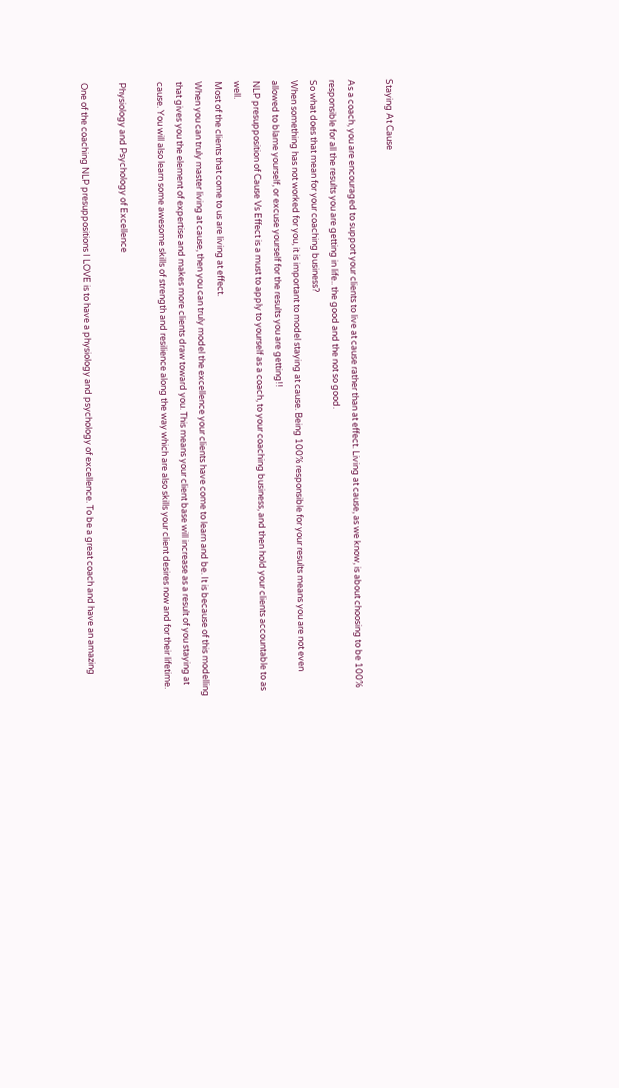Staying At Cause

As a coach, you are encouraged to support your clients to live at cause rather than at effect. Living at cause, as we know, is about choosing to be 100% responsible for all the results you are getting in life.. the good and the not so good.
So what does that mean for your coaching business?
When something has not worked for you, it is important to model staying at cause. Being 100% responsible for your results means you are not even allowed to blame yourself, or excuse yourself for the results you are getting!!
NLP presupposition of Cause Vs Effect is a must to apply to yourself as a coach, to your coaching business, and then hold your clients accountable to as well.
Most of the clients that come to us are living at effect.
When you can truly master living at cause, then you can truly model the excellence your clients have come to learn and be. It is because of this modelling that gives you the element of expertise and makes more clients draw toward you. This means your client base will increase as a result of you staying at cause. You will also learn some awesome skills of strength and resilience along the way which are also skills your client desires now and for their lifetime.

Physiology and Psychology of Excellence

One of the coaching NLP presuppositions I LOVE is to have a physiology and psychology of excellence. To be a great coach and have an amazing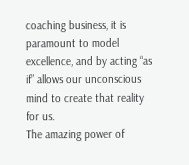coaching business, it is paramount to model excellence, and by acting “as if” allows our unconscious mind to create that reality for us.
The amazing power of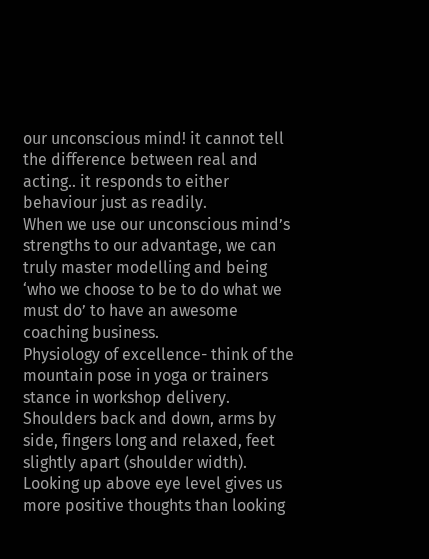our unconscious mind! it cannot tell the difference between real and acting.. it responds to either behaviour just as readily.
When we use our unconscious mind’s strengths to our advantage, we can truly master modelling and being ‘who we choose to be to do what we must do’ to have an awesome coaching business.
Physiology of excellence- think of the mountain pose in yoga or trainers stance in workshop delivery. Shoulders back and down, arms by side, fingers long and relaxed, feet slightly apart (shoulder width). Looking up above eye level gives us more positive thoughts than looking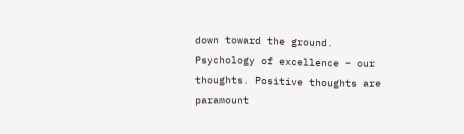down toward the ground.
Psychology of excellence – our thoughts. Positive thoughts are paramount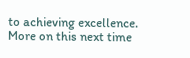to achieving excellence. More on this next time